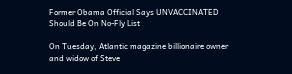Former Obama Official Says UNVACCINATED Should Be On No-Fly List

On Tuesday, Atlantic magazine billionaire owner and widow of Steve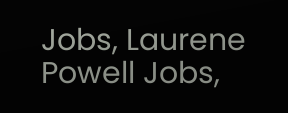Jobs, Laurene Powell Jobs,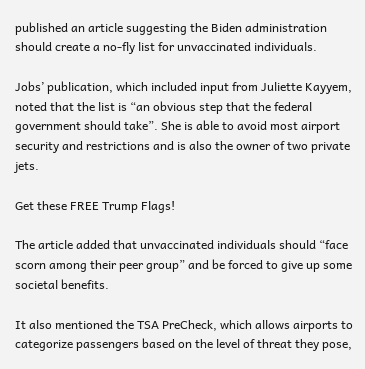published an article suggesting the Biden administration should create a no-fly list for unvaccinated individuals.

Jobs’ publication, which included input from Juliette Kayyem, noted that the list is “an obvious step that the federal government should take”. She is able to avoid most airport security and restrictions and is also the owner of two private jets.

Get these FREE Trump Flags!

The article added that unvaccinated individuals should “face scorn among their peer group” and be forced to give up some societal benefits.

It also mentioned the TSA PreCheck, which allows airports to categorize passengers based on the level of threat they pose,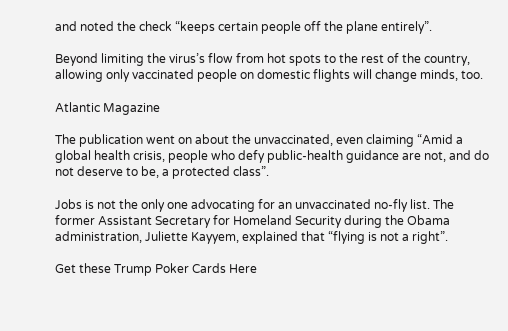and noted the check “keeps certain people off the plane entirely”.

Beyond limiting the virus’s flow from hot spots to the rest of the country, allowing only vaccinated people on domestic flights will change minds, too.

Atlantic Magazine

The publication went on about the unvaccinated, even claiming “Amid a global health crisis, people who defy public-health guidance are not, and do not deserve to be, a protected class”.

Jobs is not the only one advocating for an unvaccinated no-fly list. The former Assistant Secretary for Homeland Security during the Obama administration, Juliette Kayyem, explained that “flying is not a right”.

Get these Trump Poker Cards Here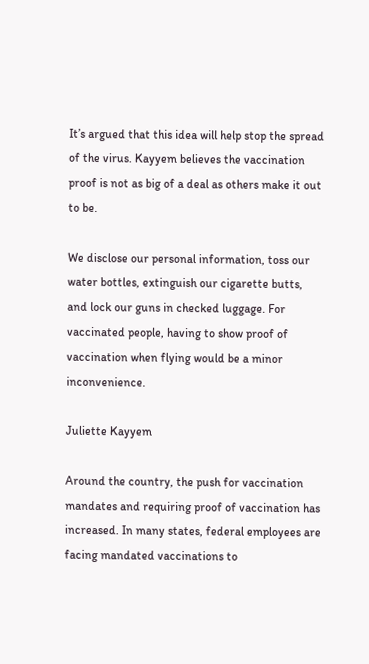It’s argued that this idea will help stop the spread of the virus. Kayyem believes the vaccination proof is not as big of a deal as others make it out to be.

We disclose our personal information, toss our water bottles, extinguish our cigarette butts, and lock our guns in checked luggage. For vaccinated people, having to show proof of vaccination when flying would be a minor inconvenience.

Juliette Kayyem

Around the country, the push for vaccination mandates and requiring proof of vaccination has increased. In many states, federal employees are facing mandated vaccinations to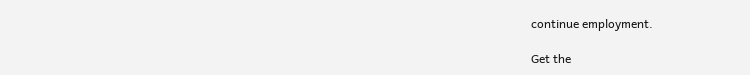continue employment.

Get the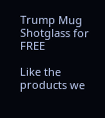Trump Mug Shotglass for FREE

Like the products we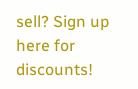sell? Sign up here for discounts!